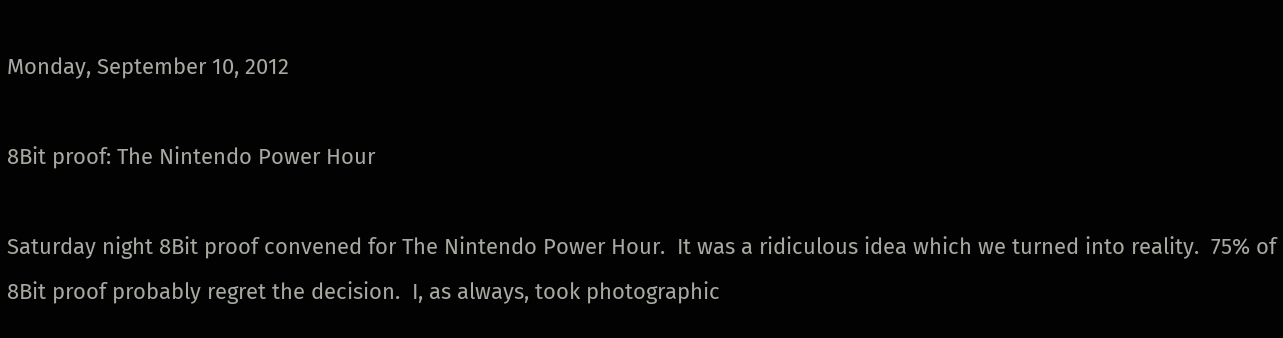Monday, September 10, 2012

8Bit proof: The Nintendo Power Hour

Saturday night 8Bit proof convened for The Nintendo Power Hour.  It was a ridiculous idea which we turned into reality.  75% of 8Bit proof probably regret the decision.  I, as always, took photographic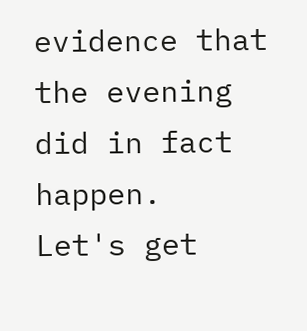evidence that the evening did in fact happen.  Let's get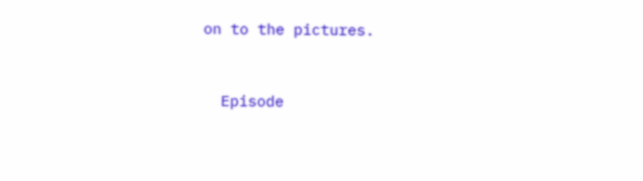on to the pictures.


  Episode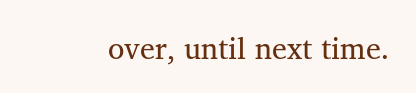over, until next time.